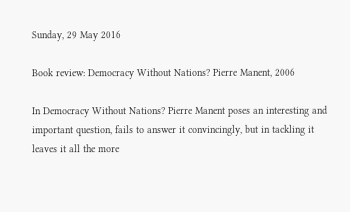Sunday, 29 May 2016

Book review: Democracy Without Nations? Pierre Manent, 2006

In Democracy Without Nations? Pierre Manent poses an interesting and important question, fails to answer it convincingly, but in tackling it leaves it all the more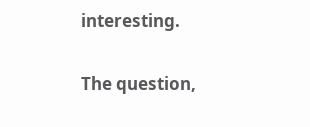interesting.

The question,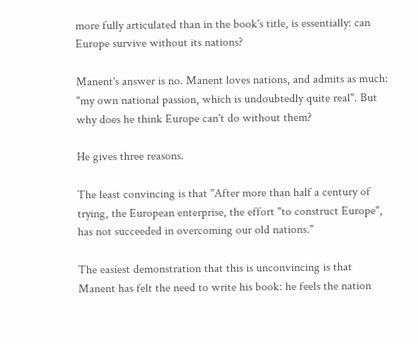more fully articulated than in the book's title, is essentially: can Europe survive without its nations?

Manent's answer is no. Manent loves nations, and admits as much: "my own national passion, which is undoubtedly quite real". But why does he think Europe can't do without them?

He gives three reasons.

The least convincing is that "After more than half a century of trying, the European enterprise, the effort "to construct Europe", has not succeeded in overcoming our old nations."

The easiest demonstration that this is unconvincing is that Manent has felt the need to write his book: he feels the nation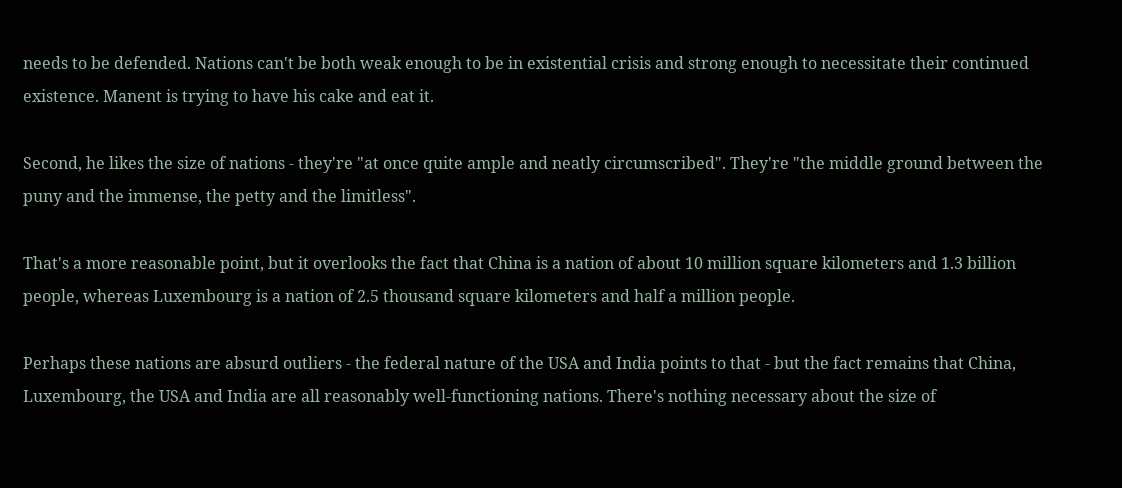needs to be defended. Nations can't be both weak enough to be in existential crisis and strong enough to necessitate their continued existence. Manent is trying to have his cake and eat it.

Second, he likes the size of nations - they're "at once quite ample and neatly circumscribed". They're "the middle ground between the puny and the immense, the petty and the limitless".

That's a more reasonable point, but it overlooks the fact that China is a nation of about 10 million square kilometers and 1.3 billion people, whereas Luxembourg is a nation of 2.5 thousand square kilometers and half a million people.

Perhaps these nations are absurd outliers - the federal nature of the USA and India points to that - but the fact remains that China, Luxembourg, the USA and India are all reasonably well-functioning nations. There's nothing necessary about the size of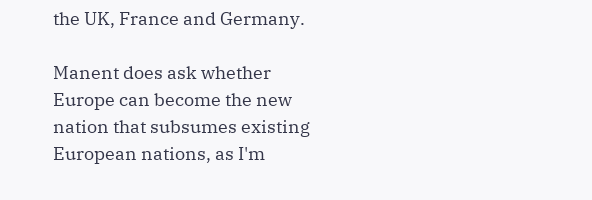the UK, France and Germany.

Manent does ask whether Europe can become the new nation that subsumes existing European nations, as I'm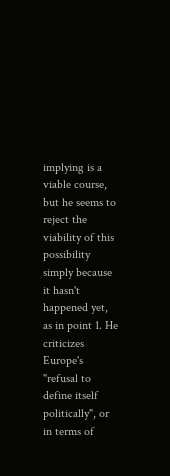implying is a viable course, but he seems to reject the viability of this possibility simply because it hasn't happened yet, as in point 1. He criticizes Europe's "refusal to define itself politically", or in terms of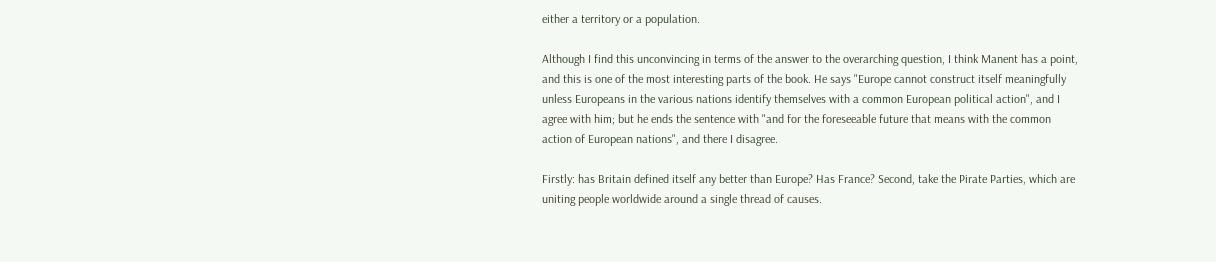either a territory or a population.

Although I find this unconvincing in terms of the answer to the overarching question, I think Manent has a point, and this is one of the most interesting parts of the book. He says "Europe cannot construct itself meaningfully unless Europeans in the various nations identify themselves with a common European political action", and I agree with him; but he ends the sentence with "and for the foreseeable future that means with the common action of European nations", and there I disagree.

Firstly: has Britain defined itself any better than Europe? Has France? Second, take the Pirate Parties, which are uniting people worldwide around a single thread of causes.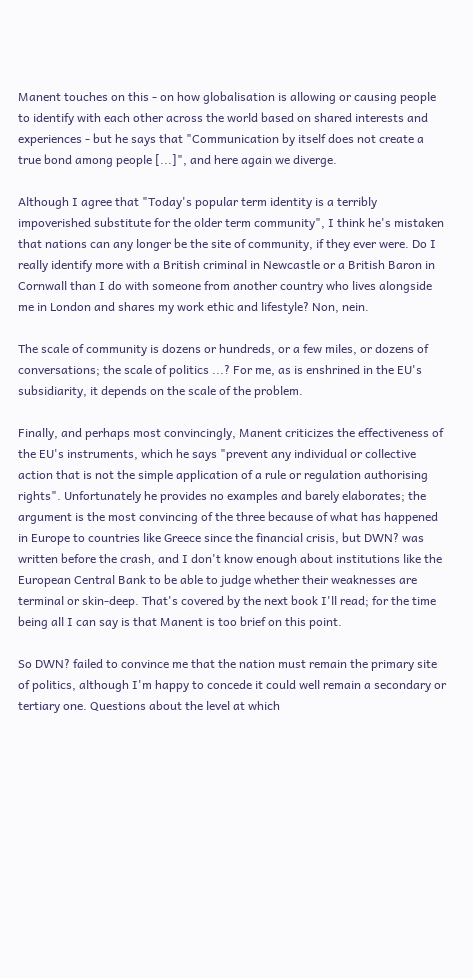Manent touches on this - on how globalisation is allowing or causing people to identify with each other across the world based on shared interests and experiences - but he says that "Communication by itself does not create a true bond among people [...]", and here again we diverge.

Although I agree that "Today's popular term identity is a terribly impoverished substitute for the older term community", I think he's mistaken that nations can any longer be the site of community, if they ever were. Do I really identify more with a British criminal in Newcastle or a British Baron in Cornwall than I do with someone from another country who lives alongside me in London and shares my work ethic and lifestyle? Non, nein.

The scale of community is dozens or hundreds, or a few miles, or dozens of conversations; the scale of politics ...? For me, as is enshrined in the EU's subsidiarity, it depends on the scale of the problem.

Finally, and perhaps most convincingly, Manent criticizes the effectiveness of the EU's instruments, which he says "prevent any individual or collective action that is not the simple application of a rule or regulation authorising rights". Unfortunately he provides no examples and barely elaborates; the argument is the most convincing of the three because of what has happened in Europe to countries like Greece since the financial crisis, but DWN? was written before the crash, and I don't know enough about institutions like the European Central Bank to be able to judge whether their weaknesses are terminal or skin-deep. That's covered by the next book I'll read; for the time being all I can say is that Manent is too brief on this point.

So DWN? failed to convince me that the nation must remain the primary site of politics, although I'm happy to concede it could well remain a secondary or tertiary one. Questions about the level at which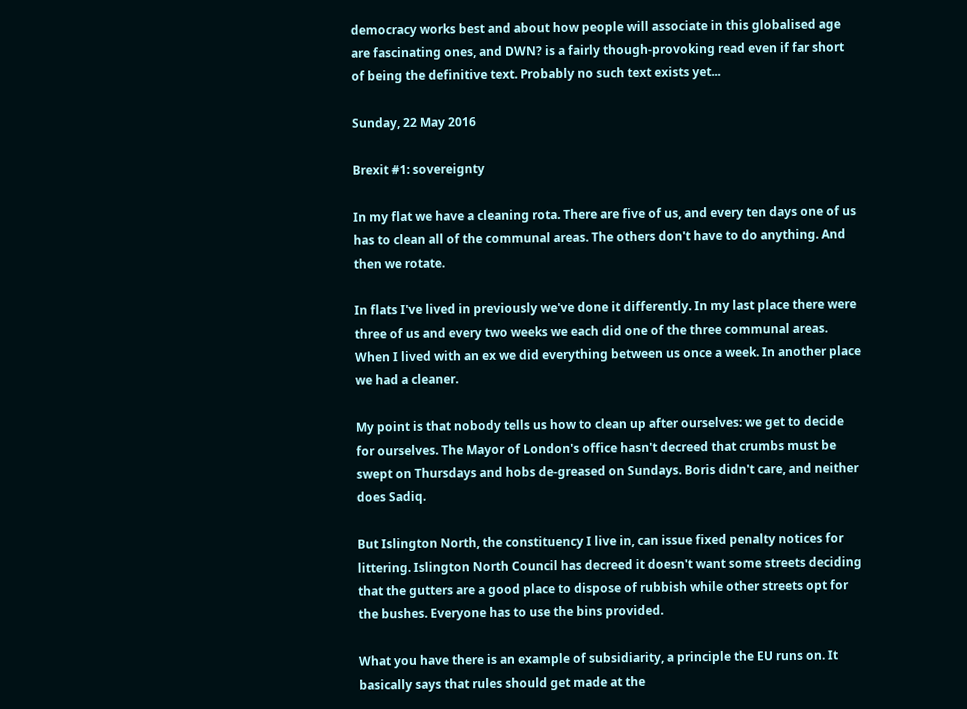democracy works best and about how people will associate in this globalised age are fascinating ones, and DWN? is a fairly though-provoking read even if far short of being the definitive text. Probably no such text exists yet...

Sunday, 22 May 2016

Brexit #1: sovereignty

In my flat we have a cleaning rota. There are five of us, and every ten days one of us has to clean all of the communal areas. The others don't have to do anything. And then we rotate.

In flats I've lived in previously we've done it differently. In my last place there were three of us and every two weeks we each did one of the three communal areas. When I lived with an ex we did everything between us once a week. In another place we had a cleaner.

My point is that nobody tells us how to clean up after ourselves: we get to decide for ourselves. The Mayor of London's office hasn't decreed that crumbs must be swept on Thursdays and hobs de-greased on Sundays. Boris didn't care, and neither does Sadiq.

But Islington North, the constituency I live in, can issue fixed penalty notices for littering. Islington North Council has decreed it doesn't want some streets deciding that the gutters are a good place to dispose of rubbish while other streets opt for the bushes. Everyone has to use the bins provided.

What you have there is an example of subsidiarity, a principle the EU runs on. It basically says that rules should get made at the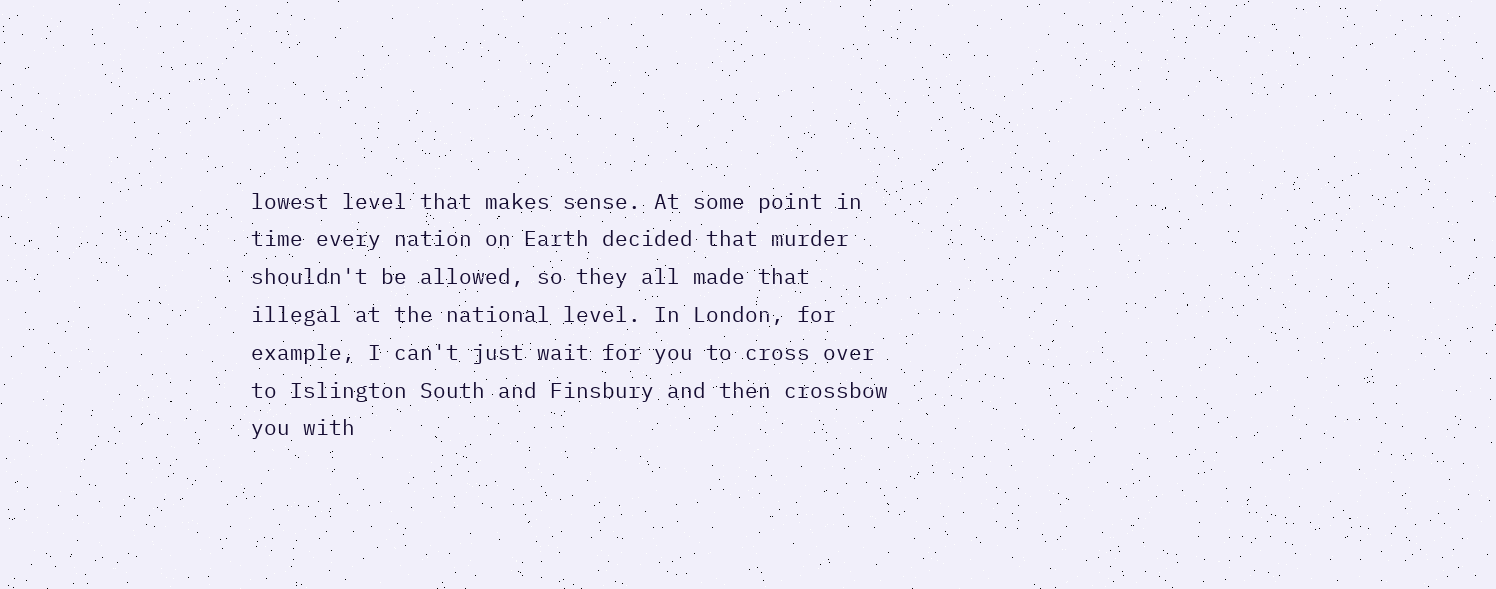lowest level that makes sense. At some point in time every nation on Earth decided that murder shouldn't be allowed, so they all made that illegal at the national level. In London, for example, I can't just wait for you to cross over to Islington South and Finsbury and then crossbow you with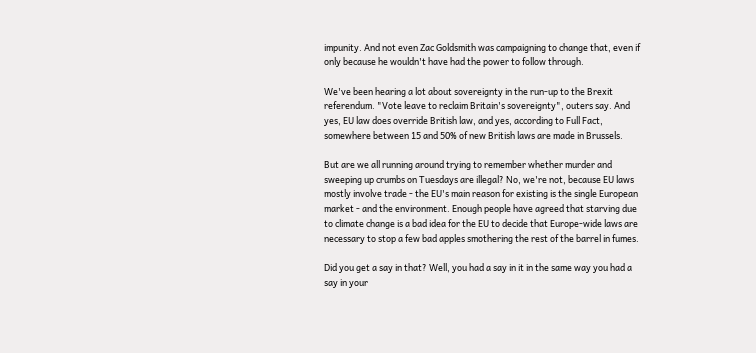impunity. And not even Zac Goldsmith was campaigning to change that, even if only because he wouldn't have had the power to follow through.

We've been hearing a lot about sovereignty in the run-up to the Brexit referendum. "Vote leave to reclaim Britain's sovereignty", outers say. And yes, EU law does override British law, and yes, according to Full Fact, somewhere between 15 and 50% of new British laws are made in Brussels.

But are we all running around trying to remember whether murder and sweeping up crumbs on Tuesdays are illegal? No, we're not, because EU laws mostly involve trade - the EU's main reason for existing is the single European market - and the environment. Enough people have agreed that starving due to climate change is a bad idea for the EU to decide that Europe-wide laws are necessary to stop a few bad apples smothering the rest of the barrel in fumes.

Did you get a say in that? Well, you had a say in it in the same way you had a say in your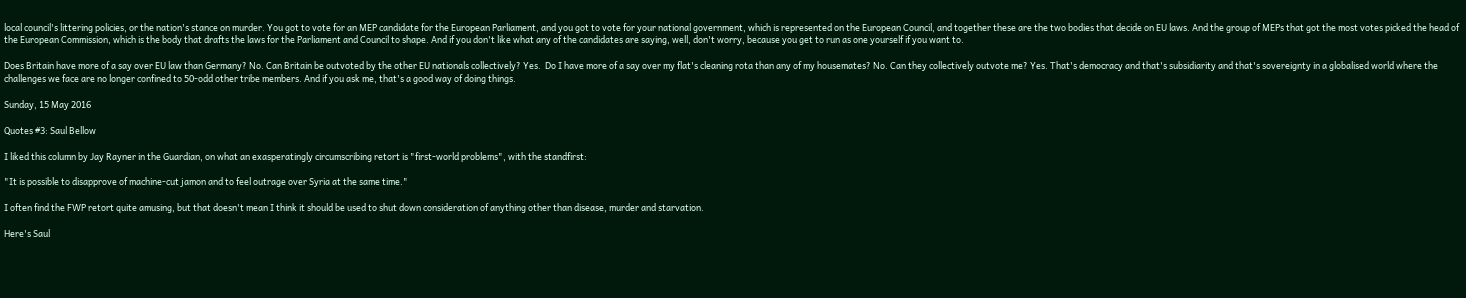local council's littering policies, or the nation's stance on murder. You got to vote for an MEP candidate for the European Parliament, and you got to vote for your national government, which is represented on the European Council, and together these are the two bodies that decide on EU laws. And the group of MEPs that got the most votes picked the head of the European Commission, which is the body that drafts the laws for the Parliament and Council to shape. And if you don't like what any of the candidates are saying, well, don't worry, because you get to run as one yourself if you want to.

Does Britain have more of a say over EU law than Germany? No. Can Britain be outvoted by the other EU nationals collectively? Yes.  Do I have more of a say over my flat's cleaning rota than any of my housemates? No. Can they collectively outvote me? Yes. That's democracy and that's subsidiarity and that's sovereignty in a globalised world where the challenges we face are no longer confined to 50-odd other tribe members. And if you ask me, that's a good way of doing things.

Sunday, 15 May 2016

Quotes #3: Saul Bellow

I liked this column by Jay Rayner in the Guardian, on what an exasperatingly circumscribing retort is "first-world problems", with the standfirst:

"It is possible to disapprove of machine-cut jamon and to feel outrage over Syria at the same time."

I often find the FWP retort quite amusing, but that doesn't mean I think it should be used to shut down consideration of anything other than disease, murder and starvation.

Here's Saul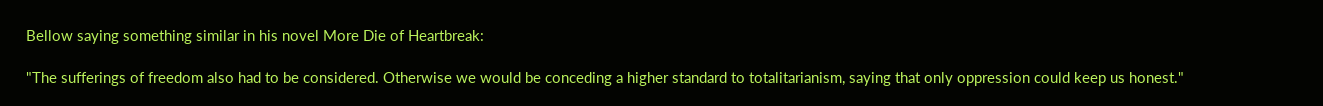Bellow saying something similar in his novel More Die of Heartbreak:

"The sufferings of freedom also had to be considered. Otherwise we would be conceding a higher standard to totalitarianism, saying that only oppression could keep us honest."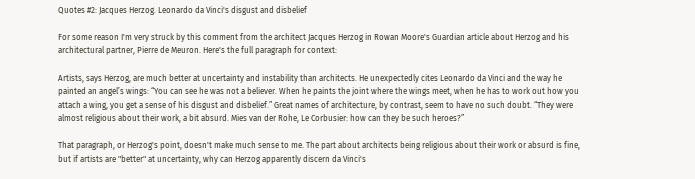Quotes #2: Jacques Herzog. Leonardo da Vinci's disgust and disbelief

For some reason I'm very struck by this comment from the architect Jacques Herzog in Rowan Moore's Guardian article about Herzog and his architectural partner, Pierre de Meuron. Here's the full paragraph for context:

Artists, says Herzog, are much better at uncertainty and instability than architects. He unexpectedly cites Leonardo da Vinci and the way he painted an angel’s wings: “You can see he was not a believer. When he paints the joint where the wings meet, when he has to work out how you attach a wing, you get a sense of his disgust and disbelief.” Great names of architecture, by contrast, seem to have no such doubt. “They were almost religious about their work, a bit absurd. Mies van der Rohe, Le Corbusier: how can they be such heroes?”

That paragraph, or Herzog's point, doesn't make much sense to me. The part about architects being religious about their work or absurd is fine, but if artists are "better" at uncertainty, why can Herzog apparently discern da Vinci's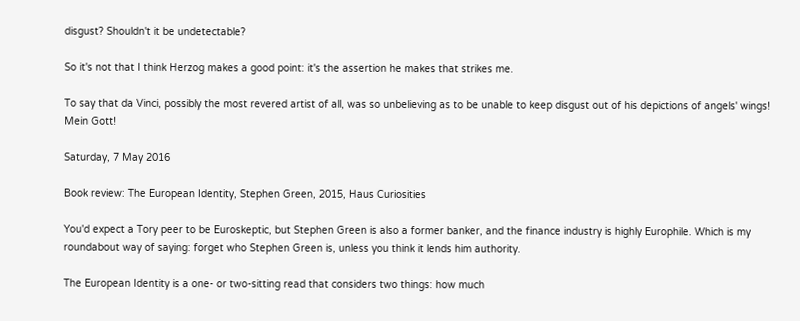disgust? Shouldn't it be undetectable?

So it's not that I think Herzog makes a good point: it's the assertion he makes that strikes me.

To say that da Vinci, possibly the most revered artist of all, was so unbelieving as to be unable to keep disgust out of his depictions of angels' wings! Mein Gott!

Saturday, 7 May 2016

Book review: The European Identity, Stephen Green, 2015, Haus Curiosities

You'd expect a Tory peer to be Euroskeptic, but Stephen Green is also a former banker, and the finance industry is highly Europhile. Which is my roundabout way of saying: forget who Stephen Green is, unless you think it lends him authority.

The European Identity is a one- or two-sitting read that considers two things: how much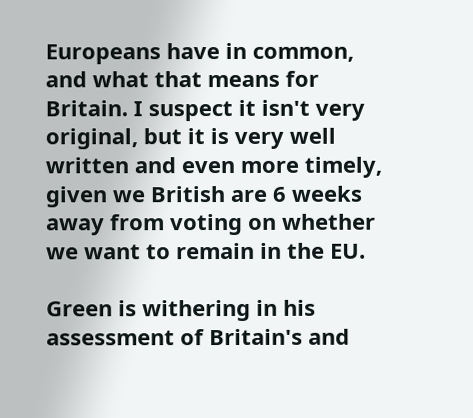Europeans have in common, and what that means for Britain. I suspect it isn't very original, but it is very well written and even more timely, given we British are 6 weeks away from voting on whether we want to remain in the EU.

Green is withering in his assessment of Britain's and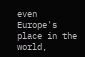even Europe's place in the world,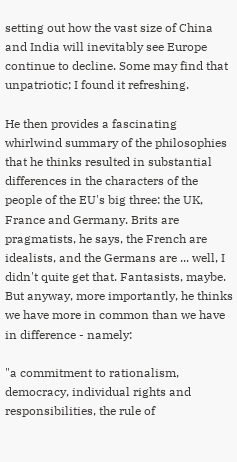setting out how the vast size of China and India will inevitably see Europe continue to decline. Some may find that unpatriotic; I found it refreshing.

He then provides a fascinating whirlwind summary of the philosophies that he thinks resulted in substantial differences in the characters of the people of the EU's big three: the UK, France and Germany. Brits are pragmatists, he says, the French are idealists, and the Germans are ... well, I didn't quite get that. Fantasists, maybe. But anyway, more importantly, he thinks we have more in common than we have in difference - namely:

"a commitment to rationalism, democracy, individual rights and responsibilities, the rule of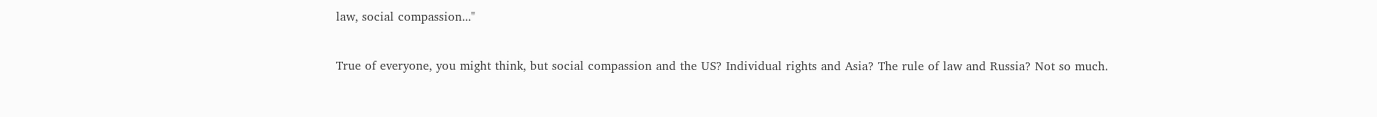law, social compassion..."

True of everyone, you might think, but social compassion and the US? Individual rights and Asia? The rule of law and Russia? Not so much.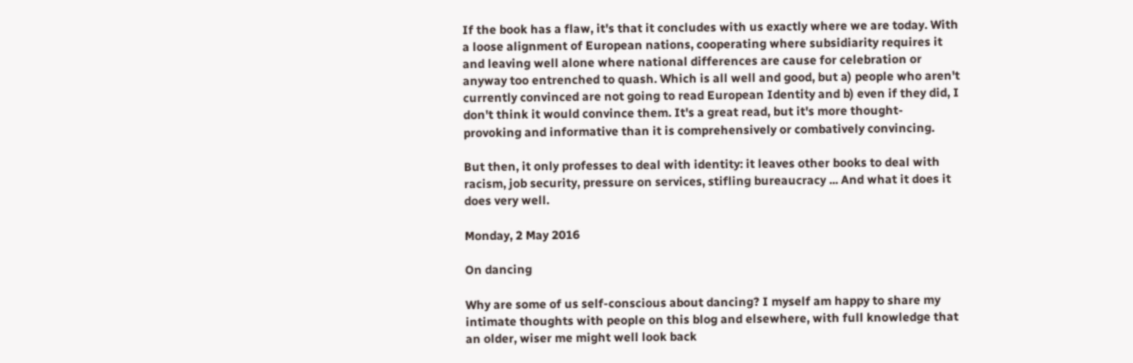If the book has a flaw, it's that it concludes with us exactly where we are today. With a loose alignment of European nations, cooperating where subsidiarity requires it and leaving well alone where national differences are cause for celebration or anyway too entrenched to quash. Which is all well and good, but a) people who aren't currently convinced are not going to read European Identity and b) even if they did, I don't think it would convince them. It's a great read, but it's more thought-provoking and informative than it is comprehensively or combatively convincing.

But then, it only professes to deal with identity: it leaves other books to deal with racism, job security, pressure on services, stifling bureaucracy ... And what it does it does very well.

Monday, 2 May 2016

On dancing

Why are some of us self-conscious about dancing? I myself am happy to share my intimate thoughts with people on this blog and elsewhere, with full knowledge that an older, wiser me might well look back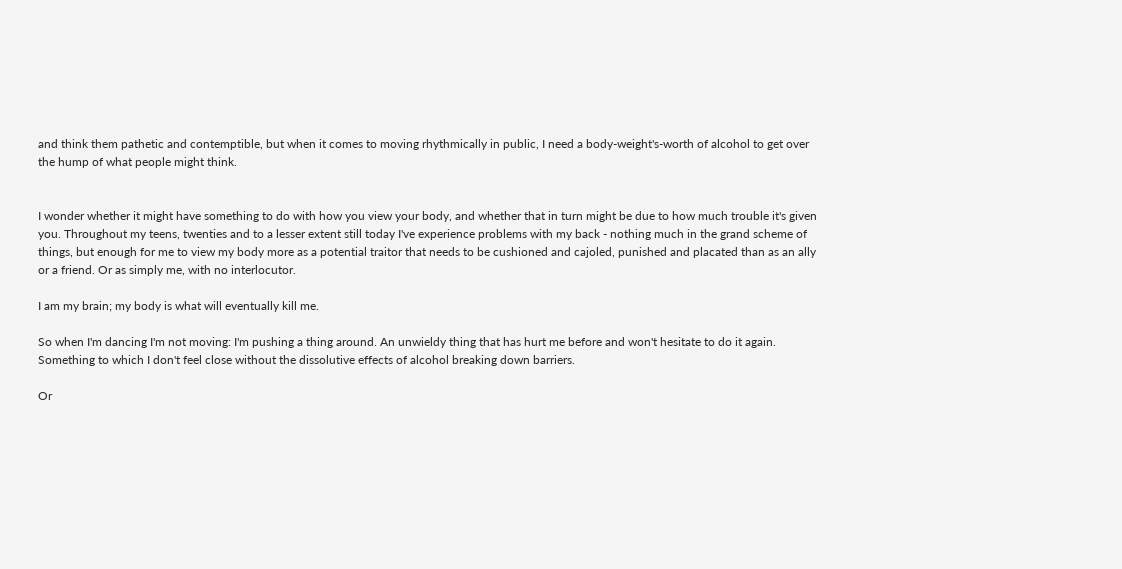and think them pathetic and contemptible, but when it comes to moving rhythmically in public, I need a body-weight's-worth of alcohol to get over the hump of what people might think.


I wonder whether it might have something to do with how you view your body, and whether that in turn might be due to how much trouble it's given you. Throughout my teens, twenties and to a lesser extent still today I've experience problems with my back - nothing much in the grand scheme of things, but enough for me to view my body more as a potential traitor that needs to be cushioned and cajoled, punished and placated than as an ally or a friend. Or as simply me, with no interlocutor.

I am my brain; my body is what will eventually kill me.

So when I'm dancing I'm not moving: I'm pushing a thing around. An unwieldy thing that has hurt me before and won't hesitate to do it again. Something to which I don't feel close without the dissolutive effects of alcohol breaking down barriers.

Or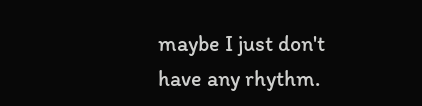maybe I just don't have any rhythm.